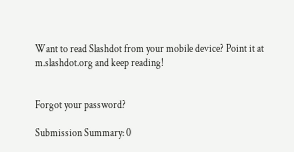Want to read Slashdot from your mobile device? Point it at m.slashdot.org and keep reading!


Forgot your password?

Submission Summary: 0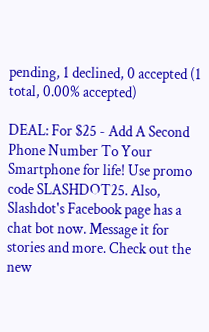pending, 1 declined, 0 accepted (1 total, 0.00% accepted)

DEAL: For $25 - Add A Second Phone Number To Your Smartphone for life! Use promo code SLASHDOT25. Also, Slashdot's Facebook page has a chat bot now. Message it for stories and more. Check out the new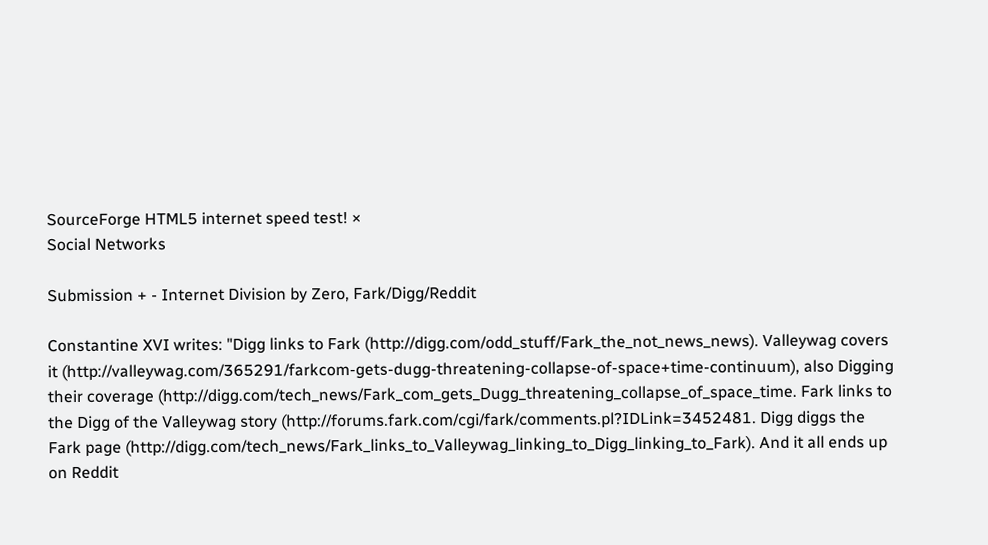SourceForge HTML5 internet speed test! ×
Social Networks

Submission + - Internet Division by Zero, Fark/Digg/Reddit

Constantine XVI writes: "Digg links to Fark (http://digg.com/odd_stuff/Fark_the_not_news_news). Valleywag covers it (http://valleywag.com/365291/farkcom-gets-dugg-threatening-collapse-of-space+time-continuum), also Digging their coverage (http://digg.com/tech_news/Fark_com_gets_Dugg_threatening_collapse_of_space_time. Fark links to the Digg of the Valleywag story (http://forums.fark.com/cgi/fark/comments.pl?IDLink=3452481. Digg diggs the Fark page (http://digg.com/tech_news/Fark_links_to_Valleywag_linking_to_Digg_linking_to_Fark). And it all ends up on Reddit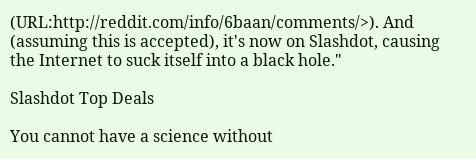(URL:http://reddit.com/info/6baan/comments/>). And (assuming this is accepted), it's now on Slashdot, causing the Internet to suck itself into a black hole."

Slashdot Top Deals

You cannot have a science without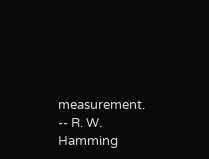measurement. -- R. W. Hamming